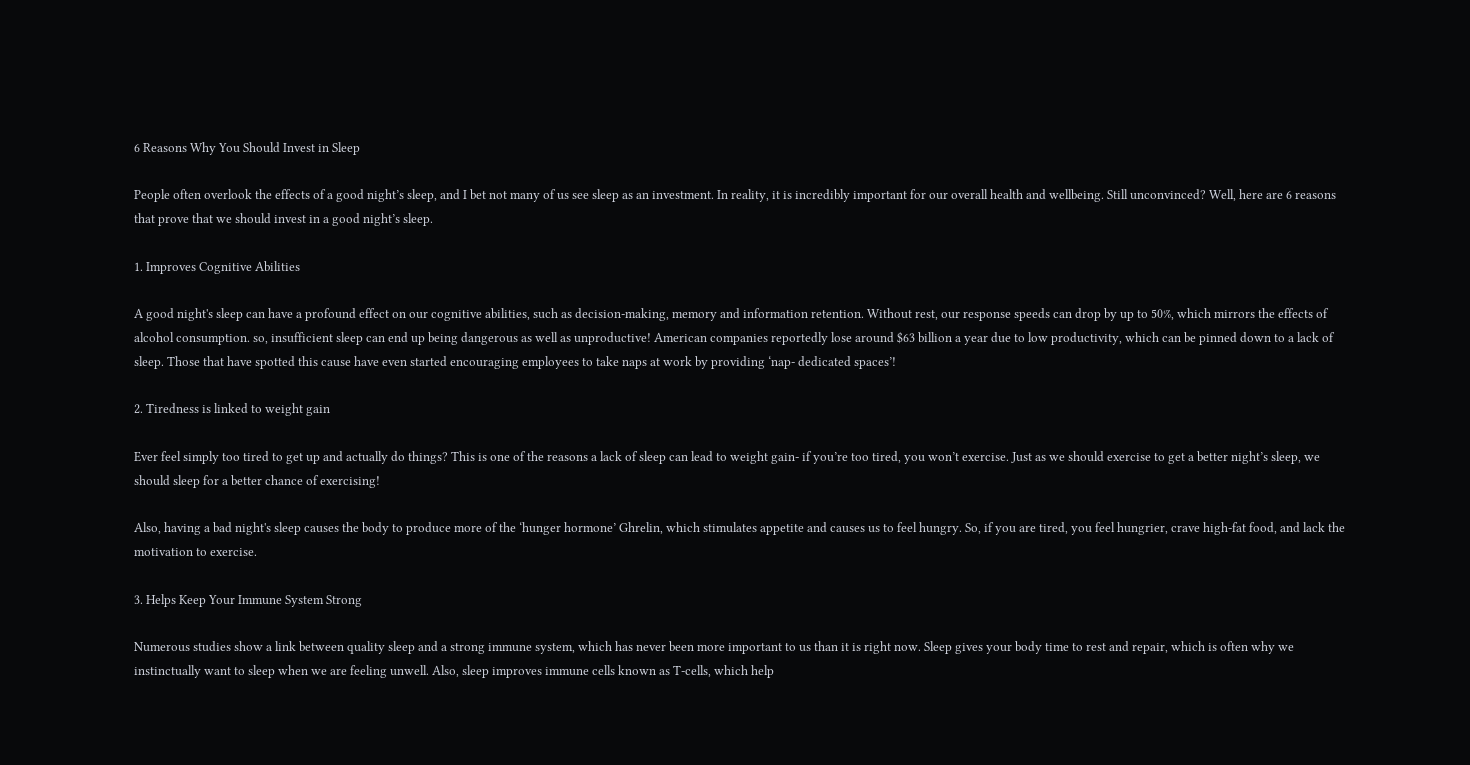6 Reasons Why You Should Invest in Sleep

People often overlook the effects of a good night’s sleep, and I bet not many of us see sleep as an investment. In reality, it is incredibly important for our overall health and wellbeing. Still unconvinced? Well, here are 6 reasons that prove that we should invest in a good night’s sleep.

1. Improves Cognitive Abilities

A good night's sleep can have a profound effect on our cognitive abilities, such as decision-making, memory and information retention. Without rest, our response speeds can drop by up to 50%, which mirrors the effects of alcohol consumption. so, insufficient sleep can end up being dangerous as well as unproductive! American companies reportedly lose around $63 billion a year due to low productivity, which can be pinned down to a lack of sleep. Those that have spotted this cause have even started encouraging employees to take naps at work by providing ‘nap- dedicated spaces’!

2. Tiredness is linked to weight gain

Ever feel simply too tired to get up and actually do things? This is one of the reasons a lack of sleep can lead to weight gain- if you’re too tired, you won’t exercise. Just as we should exercise to get a better night’s sleep, we should sleep for a better chance of exercising!

Also, having a bad night's sleep causes the body to produce more of the ‘hunger hormone’ Ghrelin, which stimulates appetite and causes us to feel hungry. So, if you are tired, you feel hungrier, crave high-fat food, and lack the motivation to exercise.

3. Helps Keep Your Immune System Strong

Numerous studies show a link between quality sleep and a strong immune system, which has never been more important to us than it is right now. Sleep gives your body time to rest and repair, which is often why we instinctually want to sleep when we are feeling unwell. Also, sleep improves immune cells known as T-cells, which help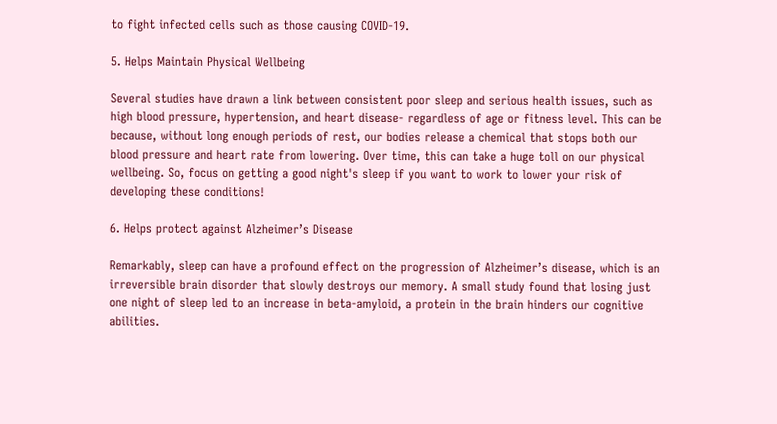to fight infected cells such as those causing COVID-19.

5. Helps Maintain Physical Wellbeing

Several studies have drawn a link between consistent poor sleep and serious health issues, such as high blood pressure, hypertension, and heart disease- regardless of age or fitness level. This can be because, without long enough periods of rest, our bodies release a chemical that stops both our blood pressure and heart rate from lowering. Over time, this can take a huge toll on our physical wellbeing. So, focus on getting a good night's sleep if you want to work to lower your risk of developing these conditions!

6. Helps protect against Alzheimer’s Disease

Remarkably, sleep can have a profound effect on the progression of Alzheimer’s disease, which is an irreversible brain disorder that slowly destroys our memory. A small study found that losing just one night of sleep led to an increase in beta-amyloid, a protein in the brain hinders our cognitive abilities.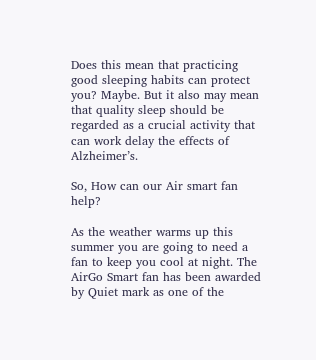Does this mean that practicing good sleeping habits can protect you? Maybe. But it also may mean that quality sleep should be regarded as a crucial activity that can work delay the effects of Alzheimer’s.

So, How can our Air smart fan help?

As the weather warms up this summer you are going to need a fan to keep you cool at night. The AirGo Smart fan has been awarded by Quiet mark as one of the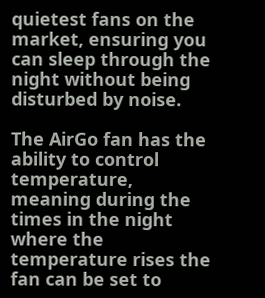quietest fans on the market, ensuring you can sleep through the night without being disturbed by noise.

The AirGo fan has the ability to control temperature, meaning during the times in the night where the temperature rises the fan can be set to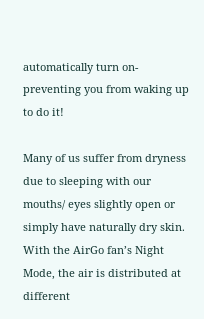automatically turn on- preventing you from waking up to do it!

Many of us suffer from dryness due to sleeping with our mouths/ eyes slightly open or simply have naturally dry skin. With the AirGo fan’s Night Mode, the air is distributed at different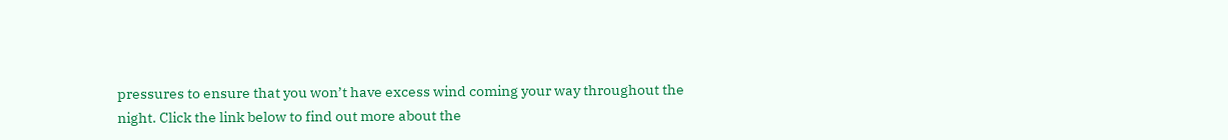pressures to ensure that you won’t have excess wind coming your way throughout the night. Click the link below to find out more about the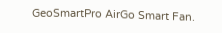GeoSmartPro AirGo Smart Fan.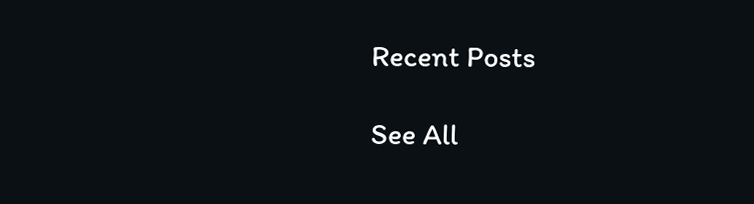Recent Posts

See All